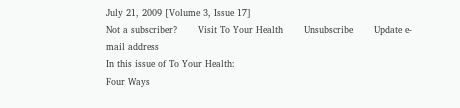July 21, 2009 [Volume 3, Issue 17]
Not a subscriber?       Visit To Your Health       Unsubscribe       Update e-mail address
In this issue of To Your Health:
Four Ways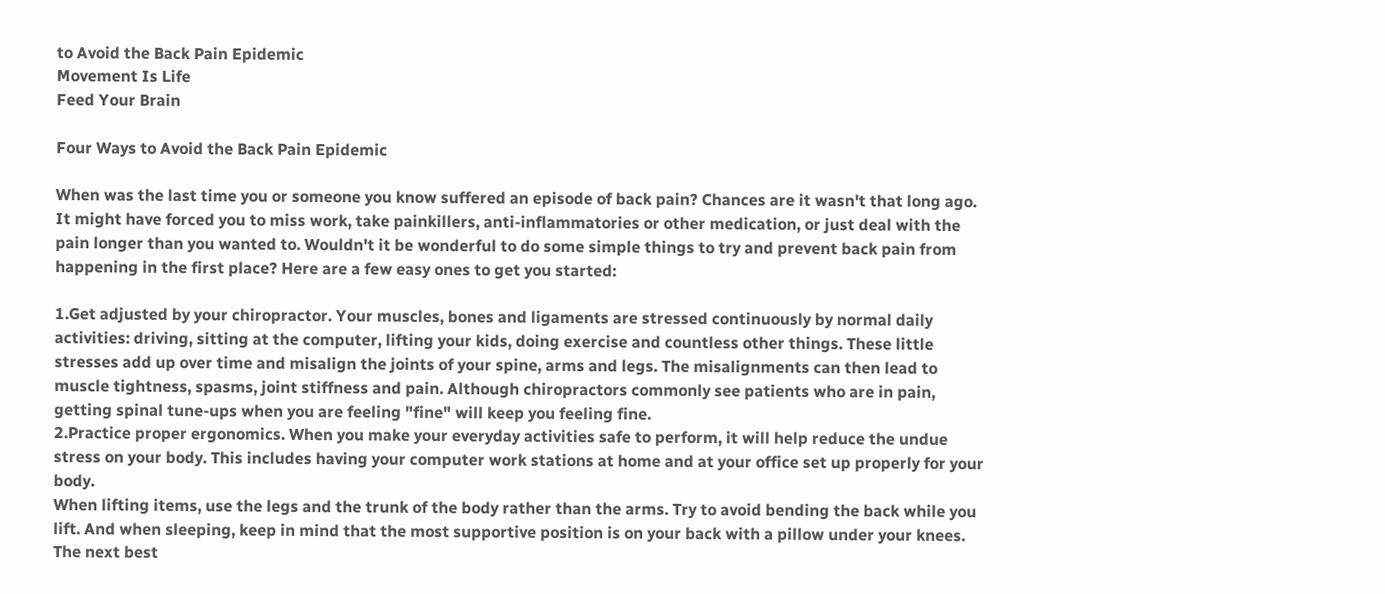to Avoid the Back Pain Epidemic
Movement Is Life
Feed Your Brain

Four Ways to Avoid the Back Pain Epidemic

When was the last time you or someone you know suffered an episode of back pain? Chances are it wasn't that long ago. It might have forced you to miss work, take painkillers, anti-inflammatories or other medication, or just deal with the pain longer than you wanted to. Wouldn't it be wonderful to do some simple things to try and prevent back pain from happening in the first place? Here are a few easy ones to get you started:

1.Get adjusted by your chiropractor. Your muscles, bones and ligaments are stressed continuously by normal daily activities: driving, sitting at the computer, lifting your kids, doing exercise and countless other things. These little stresses add up over time and misalign the joints of your spine, arms and legs. The misalignments can then lead to muscle tightness, spasms, joint stiffness and pain. Although chiropractors commonly see patients who are in pain, getting spinal tune-ups when you are feeling "fine" will keep you feeling fine.
2.Practice proper ergonomics. When you make your everyday activities safe to perform, it will help reduce the undue stress on your body. This includes having your computer work stations at home and at your office set up properly for your body.
When lifting items, use the legs and the trunk of the body rather than the arms. Try to avoid bending the back while you lift. And when sleeping, keep in mind that the most supportive position is on your back with a pillow under your knees. The next best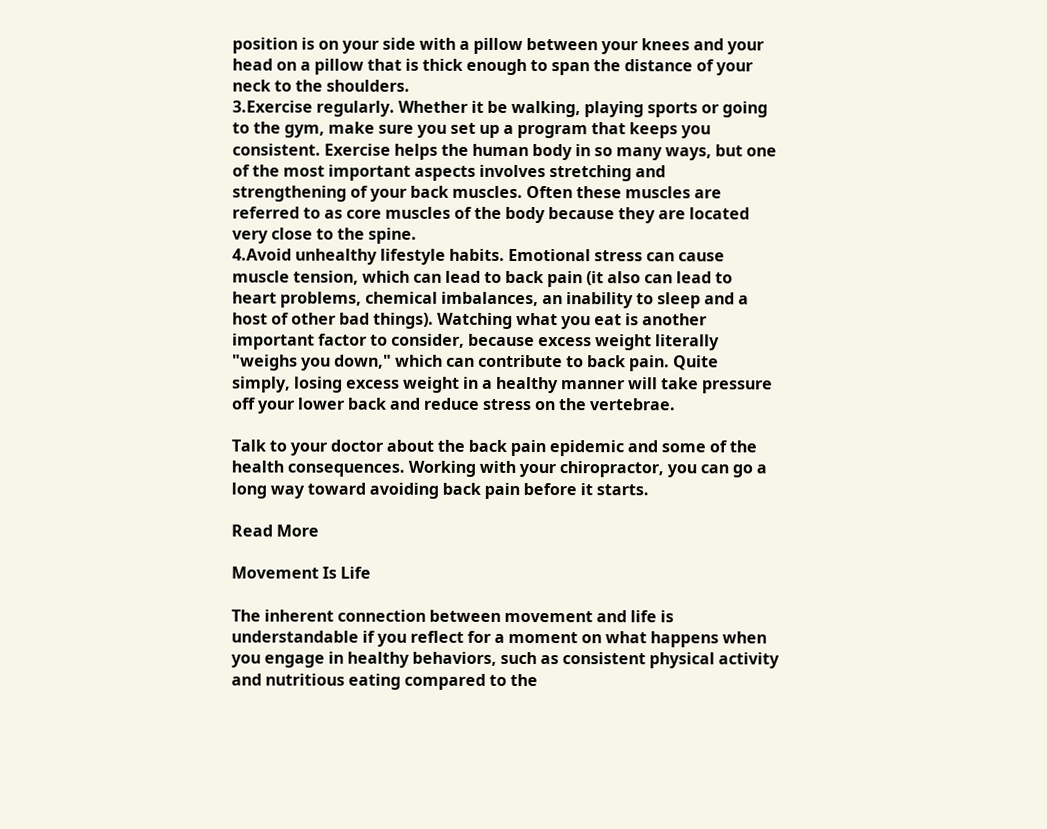position is on your side with a pillow between your knees and your head on a pillow that is thick enough to span the distance of your neck to the shoulders.
3.Exercise regularly. Whether it be walking, playing sports or going to the gym, make sure you set up a program that keeps you consistent. Exercise helps the human body in so many ways, but one of the most important aspects involves stretching and strengthening of your back muscles. Often these muscles are referred to as core muscles of the body because they are located very close to the spine.
4.Avoid unhealthy lifestyle habits. Emotional stress can cause muscle tension, which can lead to back pain (it also can lead to heart problems, chemical imbalances, an inability to sleep and a host of other bad things). Watching what you eat is another important factor to consider, because excess weight literally "weighs you down," which can contribute to back pain. Quite simply, losing excess weight in a healthy manner will take pressure off your lower back and reduce stress on the vertebrae.

Talk to your doctor about the back pain epidemic and some of the health consequences. Working with your chiropractor, you can go a long way toward avoiding back pain before it starts.

Read More

Movement Is Life

The inherent connection between movement and life is understandable if you reflect for a moment on what happens when you engage in healthy behaviors, such as consistent physical activity and nutritious eating compared to the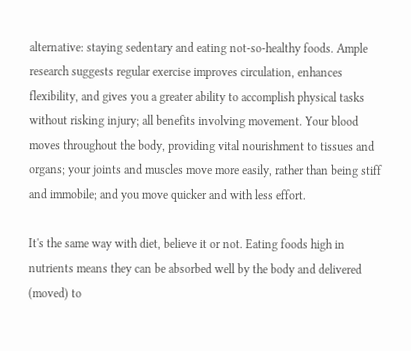alternative: staying sedentary and eating not-so-healthy foods. Ample research suggests regular exercise improves circulation, enhances flexibility, and gives you a greater ability to accomplish physical tasks without risking injury; all benefits involving movement. Your blood moves throughout the body, providing vital nourishment to tissues and organs; your joints and muscles move more easily, rather than being stiff and immobile; and you move quicker and with less effort.

It's the same way with diet, believe it or not. Eating foods high in nutrients means they can be absorbed well by the body and delivered (moved) to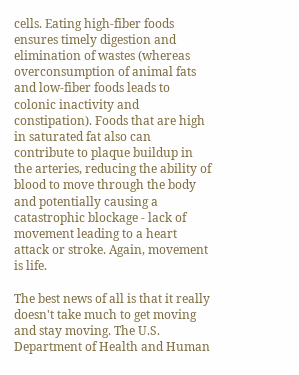cells. Eating high-fiber foods ensures timely digestion and elimination of wastes (whereas overconsumption of animal fats and low-fiber foods leads to colonic inactivity and constipation). Foods that are high in saturated fat also can contribute to plaque buildup in the arteries, reducing the ability of blood to move through the body and potentially causing a catastrophic blockage - lack of movement leading to a heart attack or stroke. Again, movement is life.

The best news of all is that it really doesn't take much to get moving and stay moving. The U.S. Department of Health and Human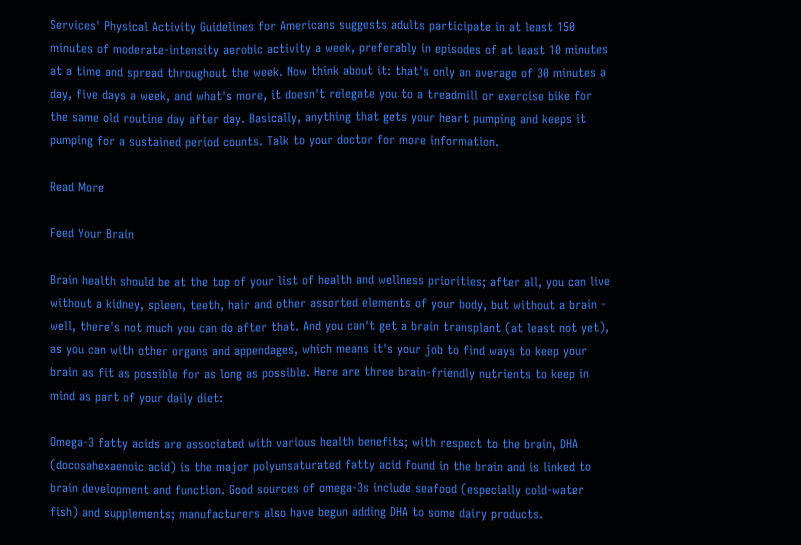Services' Physical Activity Guidelines for Americans suggests adults participate in at least 150 minutes of moderate-intensity aerobic activity a week, preferably in episodes of at least 10 minutes at a time and spread throughout the week. Now think about it: that's only an average of 30 minutes a day, five days a week, and what's more, it doesn't relegate you to a treadmill or exercise bike for the same old routine day after day. Basically, anything that gets your heart pumping and keeps it pumping for a sustained period counts. Talk to your doctor for more information.

Read More

Feed Your Brain

Brain health should be at the top of your list of health and wellness priorities; after all, you can live without a kidney, spleen, teeth, hair and other assorted elements of your body, but without a brain - well, there's not much you can do after that. And you can't get a brain transplant (at least not yet), as you can with other organs and appendages, which means it's your job to find ways to keep your brain as fit as possible for as long as possible. Here are three brain-friendly nutrients to keep in mind as part of your daily diet:

Omega-3 fatty acids are associated with various health benefits; with respect to the brain, DHA (docosahexaenoic acid) is the major polyunsaturated fatty acid found in the brain and is linked to brain development and function. Good sources of omega-3s include seafood (especially cold-water fish) and supplements; manufacturers also have begun adding DHA to some dairy products.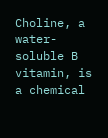Choline, a water-soluble B vitamin, is a chemical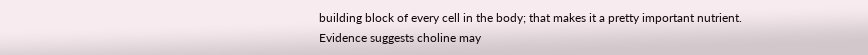building block of every cell in the body; that makes it a pretty important nutrient. Evidence suggests choline may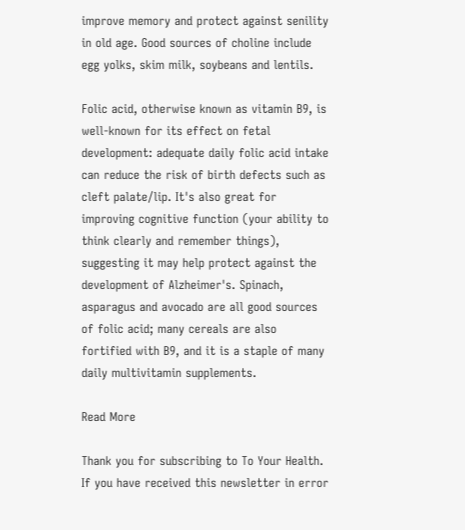improve memory and protect against senility in old age. Good sources of choline include egg yolks, skim milk, soybeans and lentils.

Folic acid, otherwise known as vitamin B9, is well-known for its effect on fetal development: adequate daily folic acid intake can reduce the risk of birth defects such as cleft palate/lip. It's also great for improving cognitive function (your ability to think clearly and remember things), suggesting it may help protect against the development of Alzheimer's. Spinach, asparagus and avocado are all good sources of folic acid; many cereals are also fortified with B9, and it is a staple of many daily multivitamin supplements.

Read More

Thank you for subscribing to To Your Health. If you have received this newsletter in error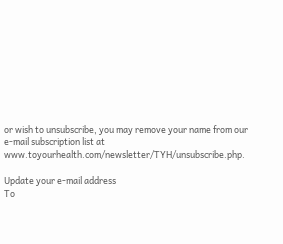or wish to unsubscribe, you may remove your name from our e-mail subscription list at www.toyourhealth.com/newsletter/TYH/unsubscribe.php.

Update your e-mail address
To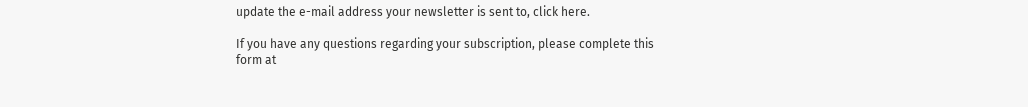update the e-mail address your newsletter is sent to, click here.

If you have any questions regarding your subscription, please complete this form at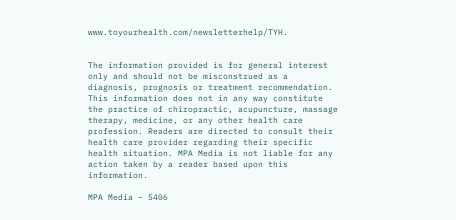www.toyourhealth.com/newsletterhelp/TYH.


The information provided is for general interest only and should not be misconstrued as a diagnosis, prognosis or treatment recommendation. This information does not in any way constitute the practice of chiropractic, acupuncture, massage therapy, medicine, or any other health care profession. Readers are directed to consult their health care provider regarding their specific health situation. MPA Media is not liable for any action taken by a reader based upon this information.

MPA Media – 5406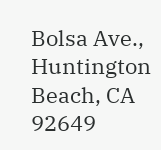Bolsa Ave., Huntington Beach, CA 92649